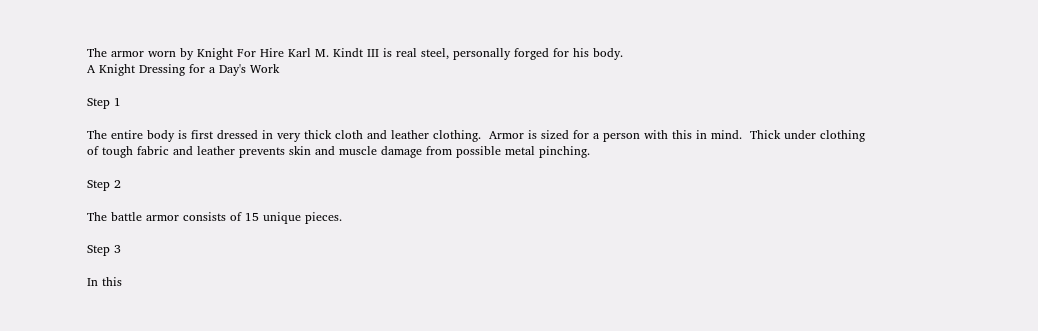The armor worn by Knight For Hire Karl M. Kindt III is real steel, personally forged for his body.
A Knight Dressing for a Day's Work

Step 1

The entire body is first dressed in very thick cloth and leather clothing.  Armor is sized for a person with this in mind.  Thick under clothing of tough fabric and leather prevents skin and muscle damage from possible metal pinching.

Step 2

The battle armor consists of 15 unique pieces.

Step 3

In this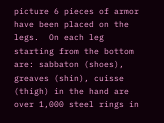picture 6 pieces of armor have been placed on the legs.  On each leg starting from the bottom are: sabbaton (shoes), greaves (shin), cuisse (thigh) in the hand are over 1,000 steel rings in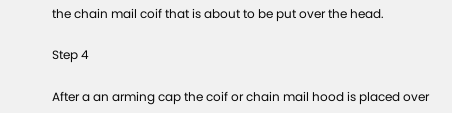the chain mail coif that is about to be put over the head.

Step 4

After a an arming cap the coif or chain mail hood is placed over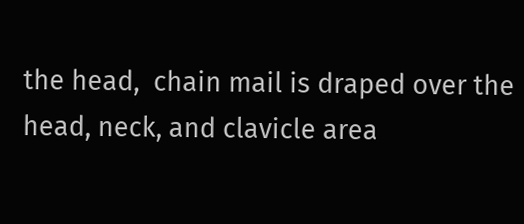the head,  chain mail is draped over the head, neck, and clavicle area